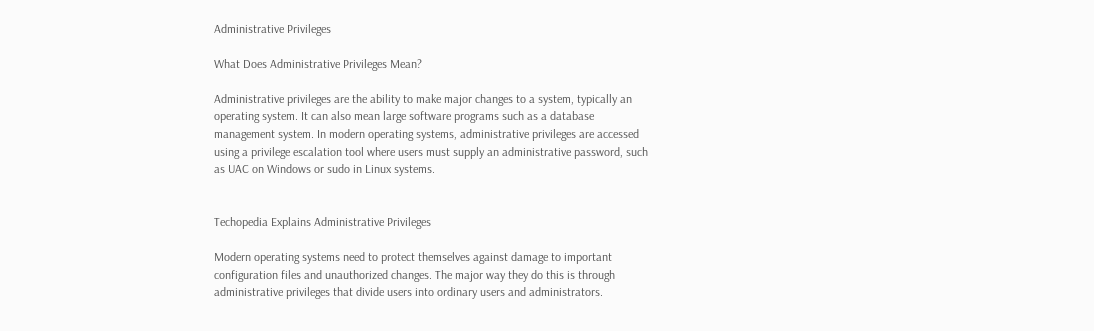Administrative Privileges

What Does Administrative Privileges Mean?

Administrative privileges are the ability to make major changes to a system, typically an operating system. It can also mean large software programs such as a database management system. In modern operating systems, administrative privileges are accessed using a privilege escalation tool where users must supply an administrative password, such as UAC on Windows or sudo in Linux systems.


Techopedia Explains Administrative Privileges

Modern operating systems need to protect themselves against damage to important configuration files and unauthorized changes. The major way they do this is through administrative privileges that divide users into ordinary users and administrators.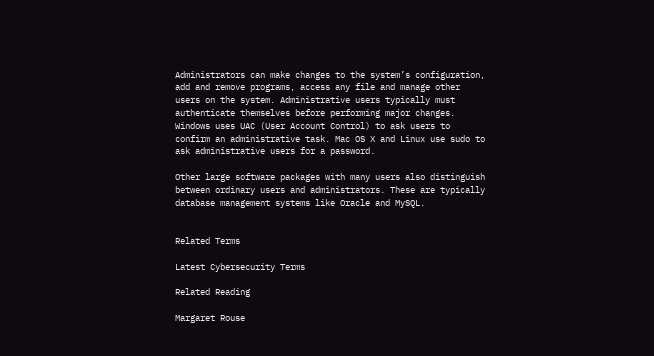Administrators can make changes to the system’s configuration, add and remove programs, access any file and manage other users on the system. Administrative users typically must authenticate themselves before performing major changes. Windows uses UAC (User Account Control) to ask users to confirm an administrative task. Mac OS X and Linux use sudo to ask administrative users for a password.

Other large software packages with many users also distinguish between ordinary users and administrators. These are typically database management systems like Oracle and MySQL.


Related Terms

Latest Cybersecurity Terms

Related Reading

Margaret Rouse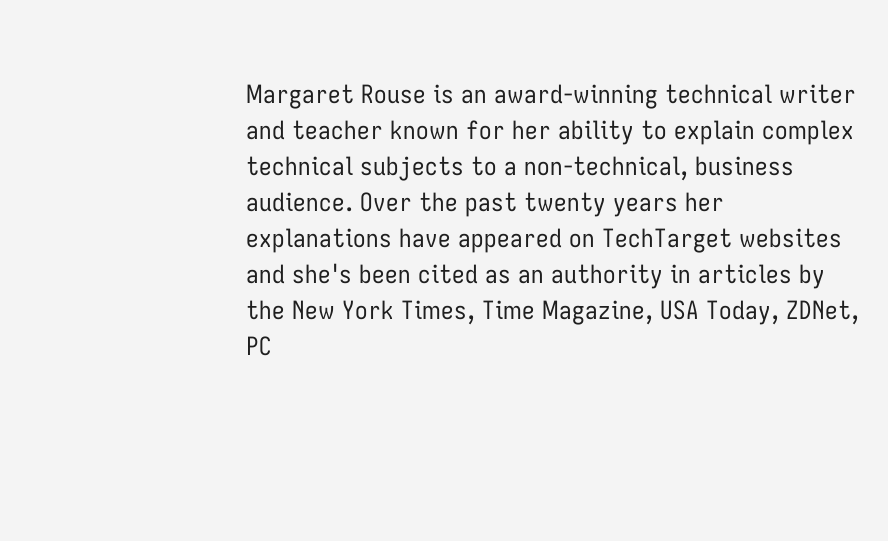Margaret Rouse is an award-winning technical writer and teacher known for her ability to explain complex technical subjects to a non-technical, business audience. Over the past twenty years her explanations have appeared on TechTarget websites and she's been cited as an authority in articles by the New York Times, Time Magazine, USA Today, ZDNet, PC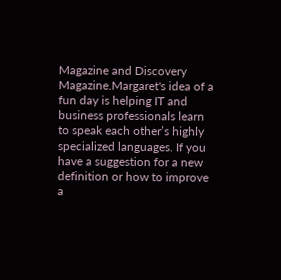Magazine and Discovery Magazine.Margaret's idea of a fun day is helping IT and business professionals learn to speak each other’s highly specialized languages. If you have a suggestion for a new definition or how to improve a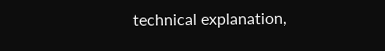technical explanation,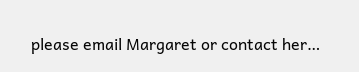please email Margaret or contact her…